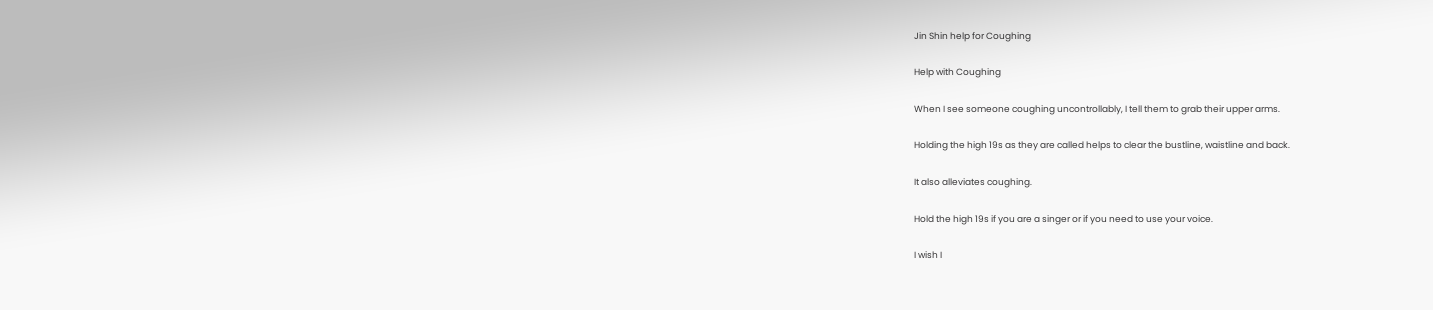Jin Shin help for Coughing

Help with Coughing

When I see someone coughing uncontrollably, I tell them to grab their upper arms.

Holding the high 19s as they are called helps to clear the bustline, waistline and back.

It also alleviates coughing.

Hold the high 19s if you are a singer or if you need to use your voice.

I wish I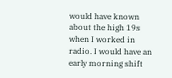would have known about the high 19s when I worked in radio. I would have an early morning shift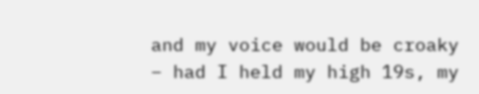and my voice would be croaky – had I held my high 19s, my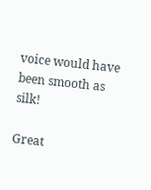voice would have been smooth as silk!

Great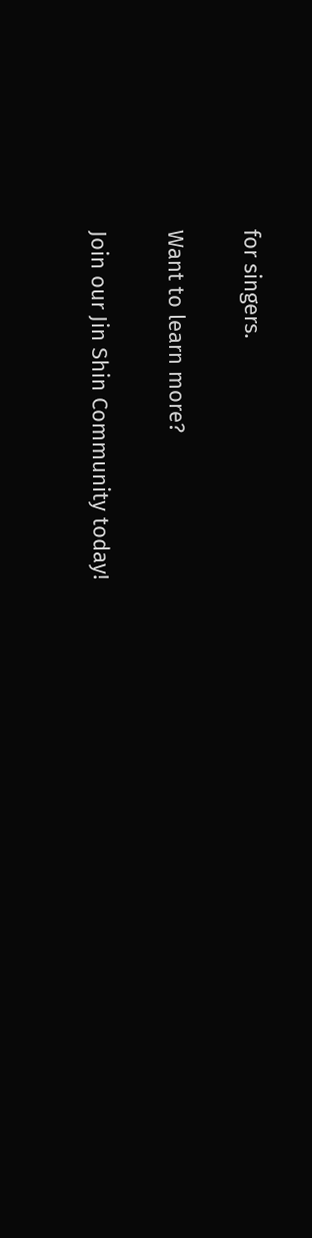for singers.

Want to learn more?

Join our Jin Shin Community today!